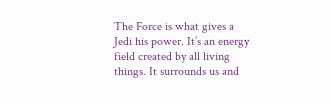The Force is what gives a Jedi his power. It’s an energy field created by all living things. It surrounds us and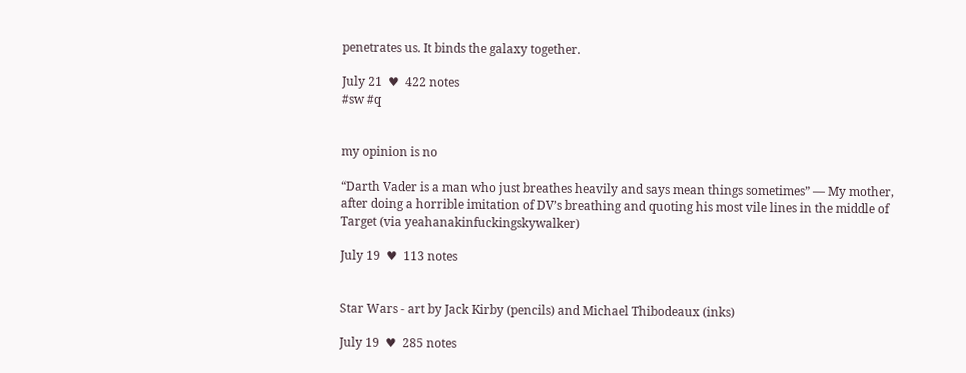penetrates us. It binds the galaxy together.

July 21  ♥  422 notes
#sw #q


my opinion is no

“Darth Vader is a man who just breathes heavily and says mean things sometimes” — My mother, after doing a horrible imitation of DV’s breathing and quoting his most vile lines in the middle of Target (via yeahanakinfuckingskywalker)

July 19  ♥  113 notes


Star Wars - art by Jack Kirby (pencils) and Michael Thibodeaux (inks)

July 19  ♥  285 notes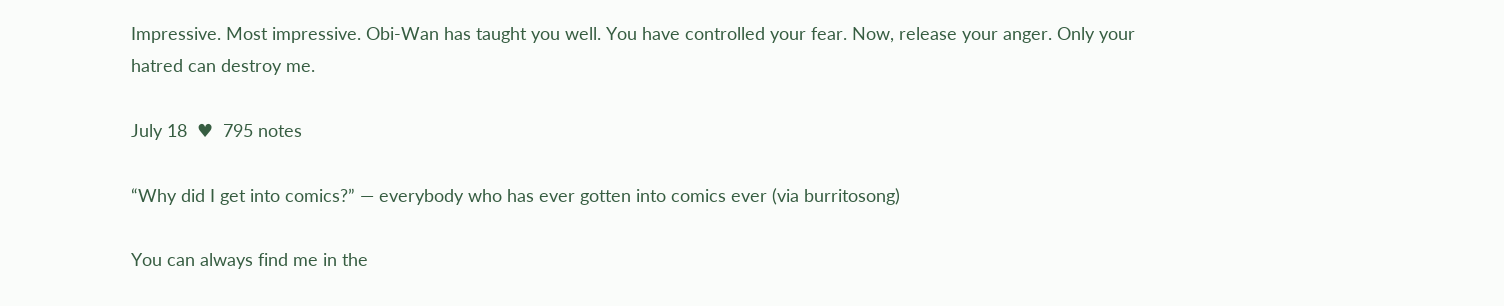Impressive. Most impressive. Obi-Wan has taught you well. You have controlled your fear. Now, release your anger. Only your hatred can destroy me.

July 18  ♥  795 notes

“Why did I get into comics?” — everybody who has ever gotten into comics ever (via burritosong)

You can always find me in the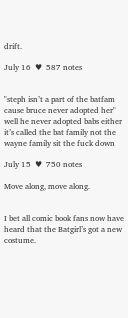drift.

July 16  ♥  587 notes


"steph isn’t a part of the batfam cause bruce never adopted her" well he never adopted babs either it’s called the bat family not the wayne family sit the fuck down

July 15  ♥  750 notes

Move along, move along.


I bet all comic book fans now have heard that the Batgirl’s got a new costume.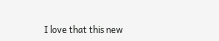I love that this new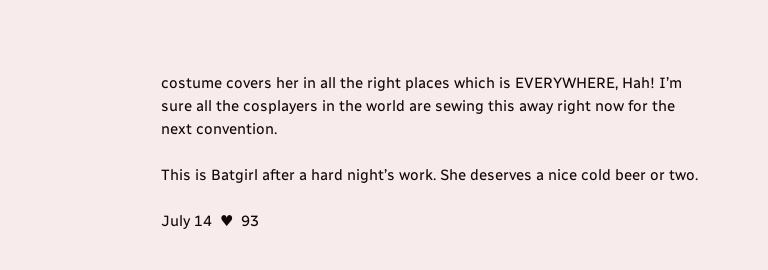costume covers her in all the right places which is EVERYWHERE, Hah! I’m sure all the cosplayers in the world are sewing this away right now for the next convention.

This is Batgirl after a hard night’s work. She deserves a nice cold beer or two.

July 14  ♥  93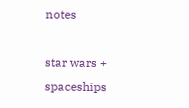notes

star wars + spaceships